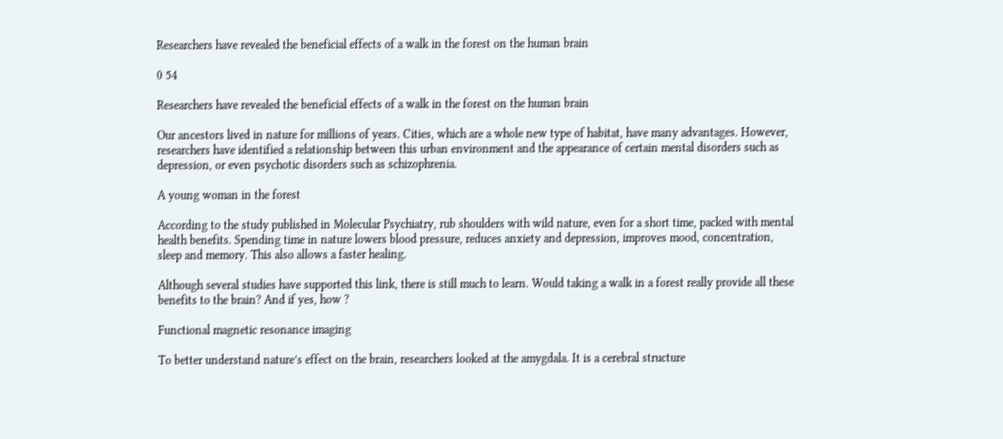Researchers have revealed the beneficial effects of a walk in the forest on the human brain

0 54

Researchers have revealed the beneficial effects of a walk in the forest on the human brain

Our ancestors lived in nature for millions of years. Cities, which are a whole new type of habitat, have many advantages. However, researchers have identified a relationship between this urban environment and the appearance of certain mental disorders such as depression, or even psychotic disorders such as schizophrenia.

A young woman in the forest

According to the study published in Molecular Psychiatry, rub shoulders with wild nature, even for a short time, packed with mental health benefits. Spending time in nature lowers blood pressure, reduces anxiety and depression, improves mood, concentration, sleep and memory. This also allows a faster healing.

Although several studies have supported this link, there is still much to learn. Would taking a walk in a forest really provide all these benefits to the brain? And if yes, how ?

Functional magnetic resonance imaging

To better understand nature’s effect on the brain, researchers looked at the amygdala. It is a cerebral structure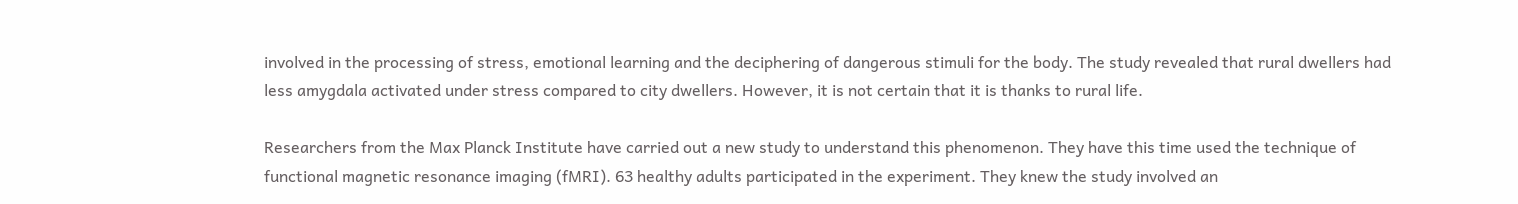involved in the processing of stress, emotional learning and the deciphering of dangerous stimuli for the body. The study revealed that rural dwellers had less amygdala activated under stress compared to city dwellers. However, it is not certain that it is thanks to rural life.

Researchers from the Max Planck Institute have carried out a new study to understand this phenomenon. They have this time used the technique of functional magnetic resonance imaging (fMRI). 63 healthy adults participated in the experiment. They knew the study involved an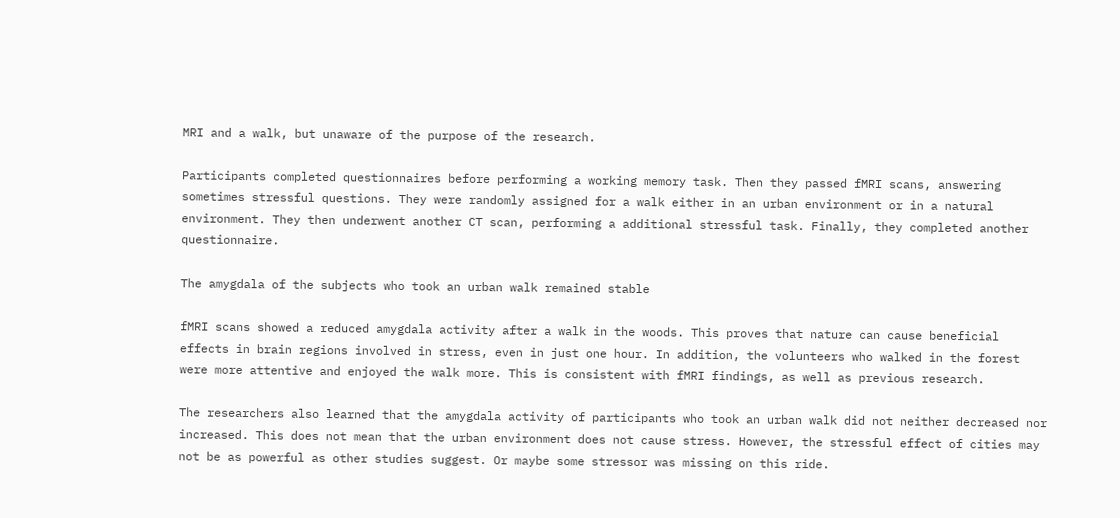MRI and a walk, but unaware of the purpose of the research.

Participants completed questionnaires before performing a working memory task. Then they passed fMRI scans, answering sometimes stressful questions. They were randomly assigned for a walk either in an urban environment or in a natural environment. They then underwent another CT scan, performing a additional stressful task. Finally, they completed another questionnaire.

The amygdala of the subjects who took an urban walk remained stable

fMRI scans showed a reduced amygdala activity after a walk in the woods. This proves that nature can cause beneficial effects in brain regions involved in stress, even in just one hour. In addition, the volunteers who walked in the forest were more attentive and enjoyed the walk more. This is consistent with fMRI findings, as well as previous research.

The researchers also learned that the amygdala activity of participants who took an urban walk did not neither decreased nor increased. This does not mean that the urban environment does not cause stress. However, the stressful effect of cities may not be as powerful as other studies suggest. Or maybe some stressor was missing on this ride.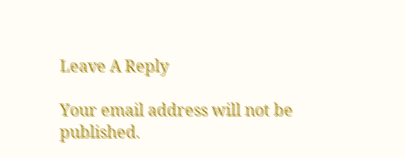Leave A Reply

Your email address will not be published.